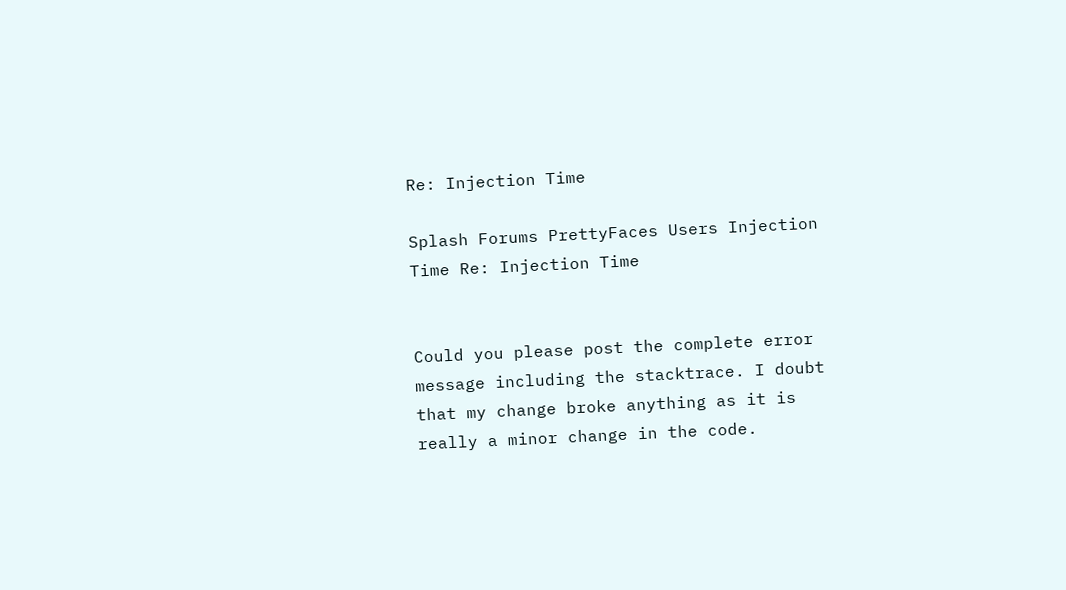Re: Injection Time

Splash Forums PrettyFaces Users Injection Time Re: Injection Time


Could you please post the complete error message including the stacktrace. I doubt that my change broke anything as it is really a minor change in the code.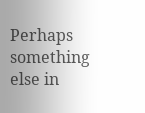Perhaps something else in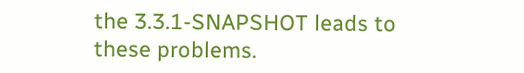the 3.3.1-SNAPSHOT leads to these problems.